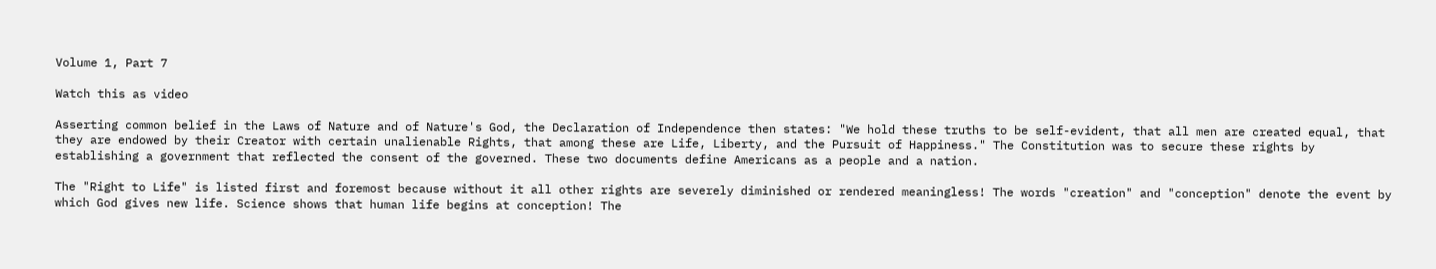Volume 1, Part 7

Watch this as video

Asserting common belief in the Laws of Nature and of Nature's God, the Declaration of Independence then states: "We hold these truths to be self-evident, that all men are created equal, that they are endowed by their Creator with certain unalienable Rights, that among these are Life, Liberty, and the Pursuit of Happiness." The Constitution was to secure these rights by establishing a government that reflected the consent of the governed. These two documents define Americans as a people and a nation.

The "Right to Life" is listed first and foremost because without it all other rights are severely diminished or rendered meaningless! The words "creation" and "conception" denote the event by which God gives new life. Science shows that human life begins at conception! The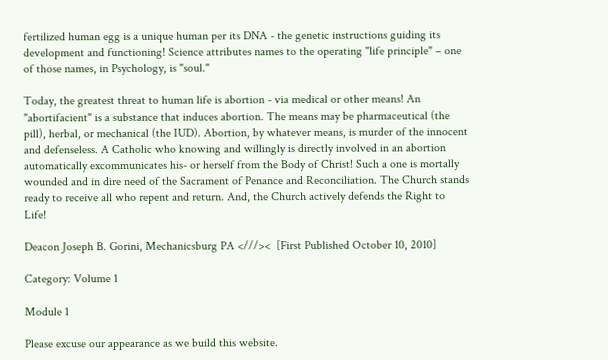fertilized human egg is a unique human per its DNA - the genetic instructions guiding its development and functioning! Science attributes names to the operating "life principle" – one of those names, in Psychology, is "soul."

Today, the greatest threat to human life is abortion - via medical or other means! An "abortifacient" is a substance that induces abortion. The means may be pharmaceutical (the pill), herbal, or mechanical (the IUD). Abortion, by whatever means, is murder of the innocent and defenseless. A Catholic who knowing and willingly is directly involved in an abortion automatically excommunicates his- or herself from the Body of Christ! Such a one is mortally wounded and in dire need of the Sacrament of Penance and Reconciliation. The Church stands ready to receive all who repent and return. And, the Church actively defends the Right to Life!

Deacon Joseph B. Gorini, Mechanicsburg PA <///><  [First Published October 10, 2010]

Category: Volume 1

Module 1

Please excuse our appearance as we build this website.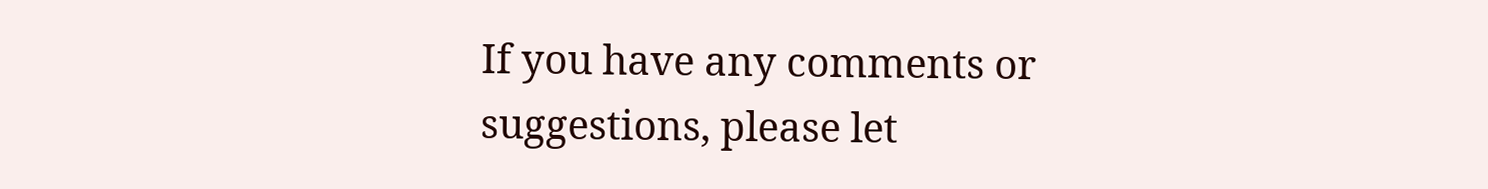If you have any comments or suggestions, please let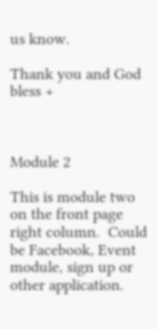us know.

Thank you and God bless +



Module 2

This is module two on the front page right column.  Could be Facebook, Event module, sign up or other application.